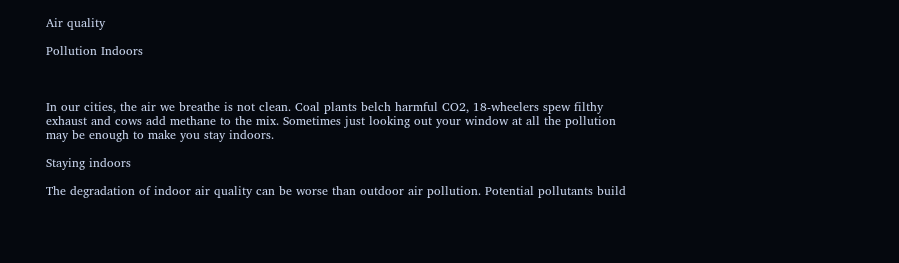Air quality

Pollution Indoors



In our cities, the air we breathe is not clean. Coal plants belch harmful CO2, 18-wheelers spew filthy exhaust and cows add methane to the mix. Sometimes just looking out your window at all the pollution may be enough to make you stay indoors.

Staying indoors

The degradation of indoor air quality can be worse than outdoor air pollution. Potential pollutants build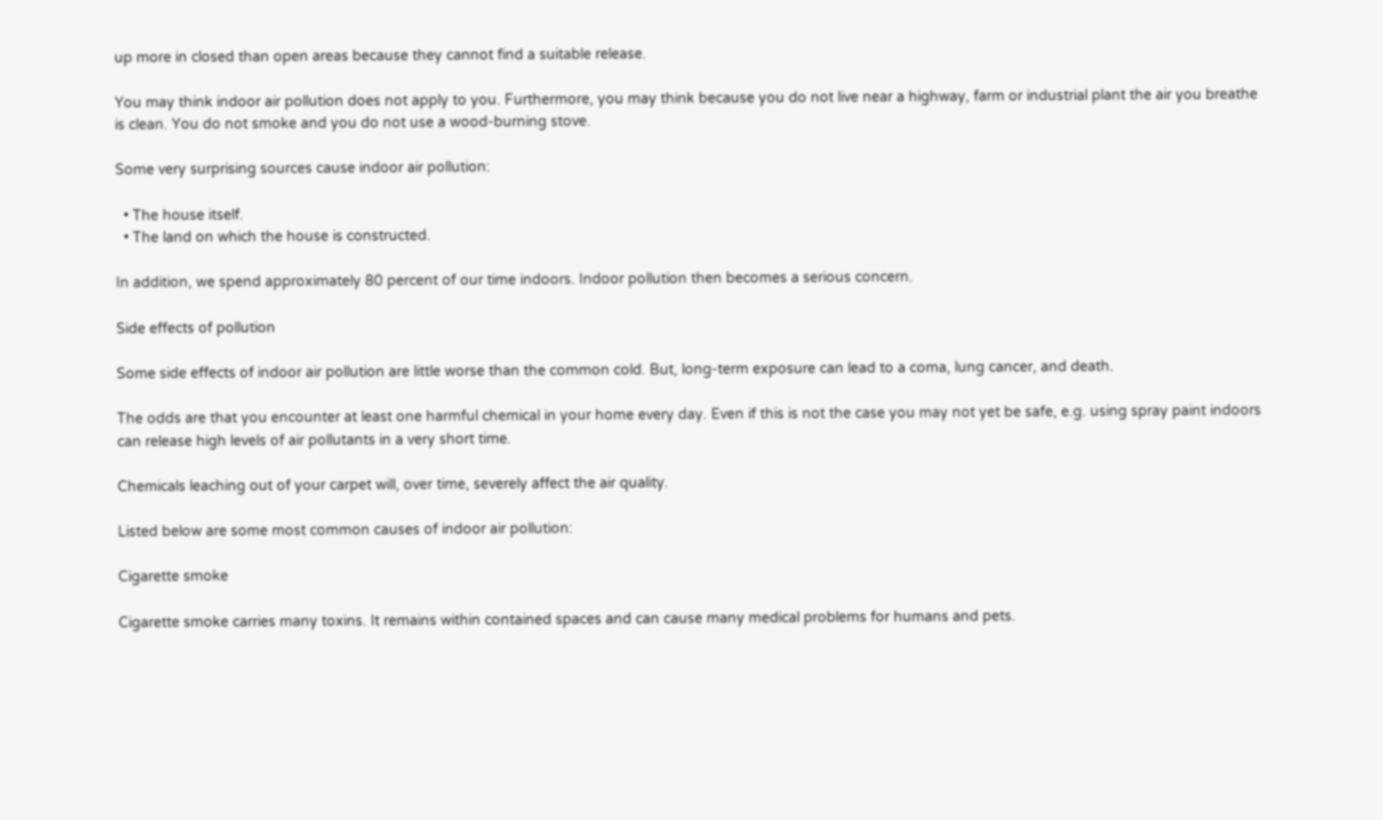up more in closed than open areas because they cannot find a suitable release.

You may think indoor air pollution does not apply to you. Furthermore, you may think because you do not live near a highway, farm or industrial plant the air you breathe is clean. You do not smoke and you do not use a wood-burning stove.

Some very surprising sources cause indoor air pollution:

  • The house itself.
  • The land on which the house is constructed.

In addition, we spend approximately 80 percent of our time indoors. Indoor pollution then becomes a serious concern.

Side effects of pollution

Some side effects of indoor air pollution are little worse than the common cold. But, long-term exposure can lead to a coma, lung cancer, and death.

The odds are that you encounter at least one harmful chemical in your home every day. Even if this is not the case you may not yet be safe, e.g. using spray paint indoors can release high levels of air pollutants in a very short time.

Chemicals leaching out of your carpet will, over time, severely affect the air quality.

Listed below are some most common causes of indoor air pollution:

Cigarette smoke

Cigarette smoke carries many toxins. It remains within contained spaces and can cause many medical problems for humans and pets.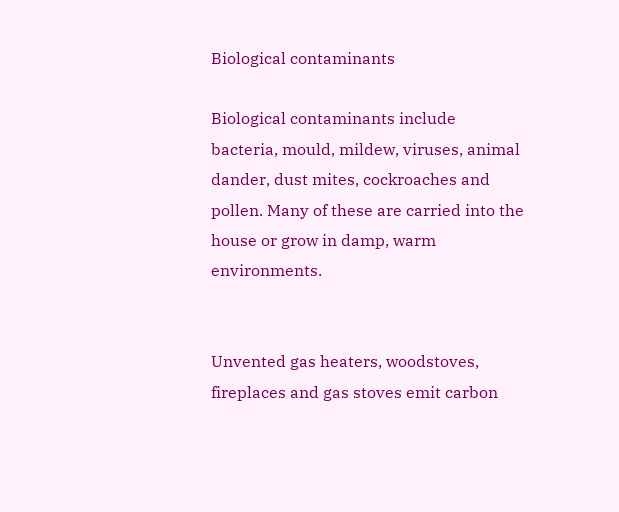Biological contaminants

Biological contaminants include bacteria, mould, mildew, viruses, animal dander, dust mites, cockroaches and pollen. Many of these are carried into the house or grow in damp, warm environments.


Unvented gas heaters, woodstoves, fireplaces and gas stoves emit carbon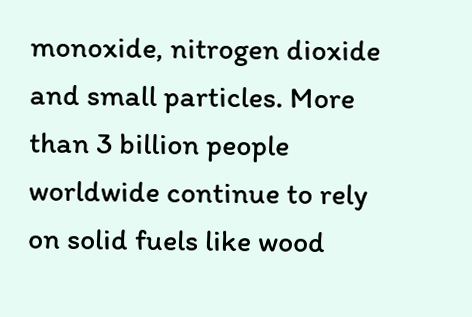monoxide, nitrogen dioxide and small particles. More than 3 billion people worldwide continue to rely on solid fuels like wood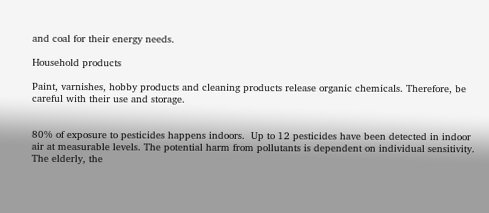and coal for their energy needs.

Household products

Paint, varnishes, hobby products and cleaning products release organic chemicals. Therefore, be careful with their use and storage.


80% of exposure to pesticides happens indoors.  Up to 12 pesticides have been detected in indoor air at measurable levels. The potential harm from pollutants is dependent on individual sensitivity. The elderly, the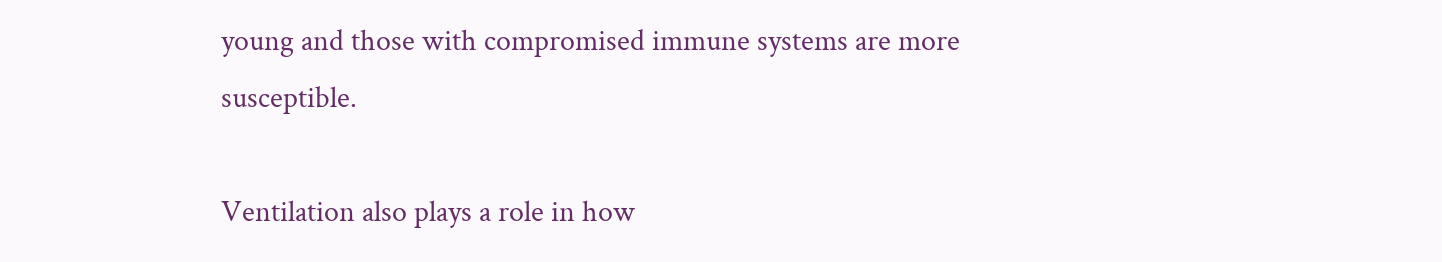young and those with compromised immune systems are more susceptible.

Ventilation also plays a role in how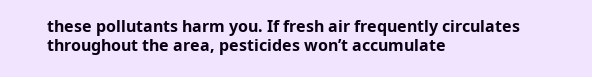these pollutants harm you. If fresh air frequently circulates throughout the area, pesticides won’t accumulate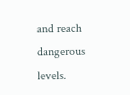and reach dangerous levels.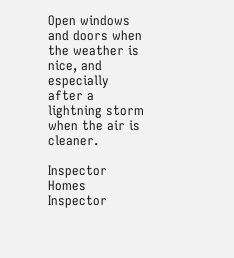Open windows and doors when the weather is nice, and especially after a lightning storm when the air is cleaner.

Inspector Homes Inspector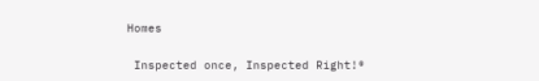Homes

 Inspected once, Inspected Right!®